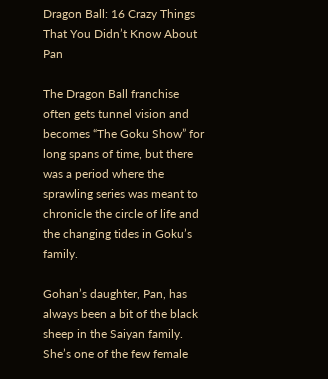Dragon Ball: 16 Crazy Things That You Didn’t Know About Pan

The Dragon Ball franchise often gets tunnel vision and becomes “The Goku Show” for long spans of time, but there was a period where the sprawling series was meant to chronicle the circle of life and the changing tides in Goku’s family.

Gohan’s daughter, Pan, has always been a bit of the black sheep in the Saiyan family. She’s one of the few female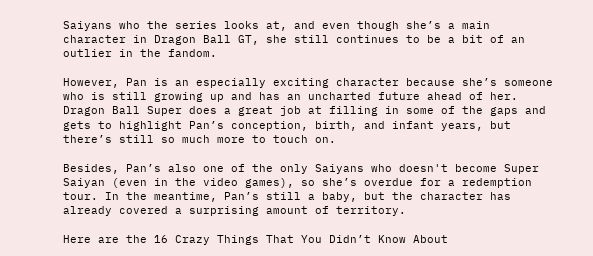Saiyans who the series looks at, and even though she’s a main character in Dragon Ball GT, she still continues to be a bit of an outlier in the fandom.

However, Pan is an especially exciting character because she’s someone who is still growing up and has an uncharted future ahead of her. Dragon Ball Super does a great job at filling in some of the gaps and gets to highlight Pan’s conception, birth, and infant years, but there’s still so much more to touch on.

Besides, Pan’s also one of the only Saiyans who doesn't become Super Saiyan (even in the video games), so she’s overdue for a redemption tour. In the meantime, Pan’s still a baby, but the character has already covered a surprising amount of territory.

Here are the 16 Crazy Things That You Didn’t Know About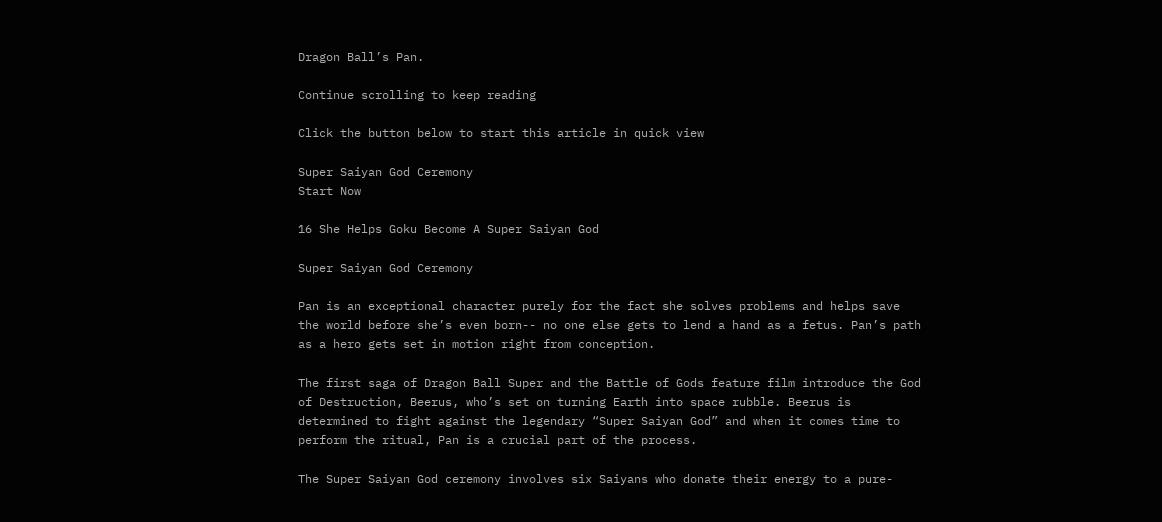Dragon Ball’s Pan.

Continue scrolling to keep reading

Click the button below to start this article in quick view

Super Saiyan God Ceremony
Start Now

16 She Helps Goku Become A Super Saiyan God

Super Saiyan God Ceremony

Pan is an exceptional character purely for the fact she solves problems and helps save the world before she’s even born-- no one else gets to lend a hand as a fetus. Pan’s path as a hero gets set in motion right from conception.

The first saga of Dragon Ball Super and the Battle of Gods feature film introduce the God of Destruction, Beerus, who’s set on turning Earth into space rubble. Beerus is determined to fight against the legendary “Super Saiyan God” and when it comes time to perform the ritual, Pan is a crucial part of the process.

The Super Saiyan God ceremony involves six Saiyans who donate their energy to a pure-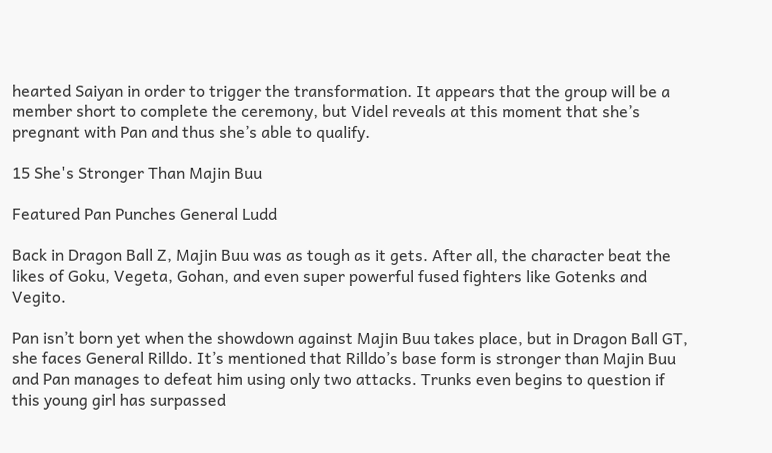hearted Saiyan in order to trigger the transformation. It appears that the group will be a member short to complete the ceremony, but Videl reveals at this moment that she’s pregnant with Pan and thus she’s able to qualify.

15 She's Stronger Than Majin Buu

Featured Pan Punches General Ludd

Back in Dragon Ball Z, Majin Buu was as tough as it gets. After all, the character beat the likes of Goku, Vegeta, Gohan, and even super powerful fused fighters like Gotenks and Vegito.

Pan isn’t born yet when the showdown against Majin Buu takes place, but in Dragon Ball GT, she faces General Rilldo. It’s mentioned that Rilldo’s base form is stronger than Majin Buu and Pan manages to defeat him using only two attacks. Trunks even begins to question if this young girl has surpassed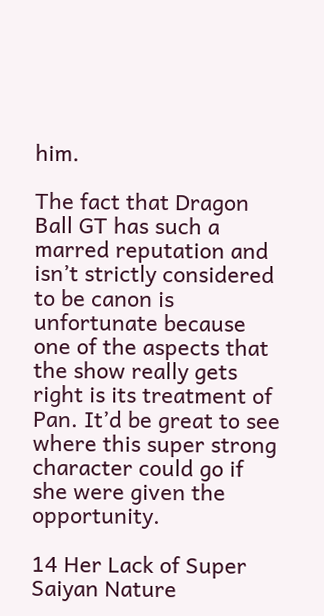him.

The fact that Dragon Ball GT has such a marred reputation and isn’t strictly considered to be canon is unfortunate because one of the aspects that the show really gets right is its treatment of Pan. It’d be great to see where this super strong character could go if she were given the opportunity.

14 Her Lack of Super Saiyan Nature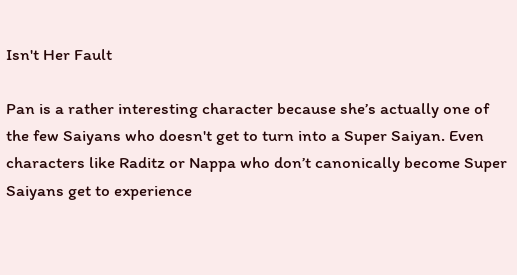Isn't Her Fault

Pan is a rather interesting character because she’s actually one of the few Saiyans who doesn't get to turn into a Super Saiyan. Even characters like Raditz or Nappa who don’t canonically become Super Saiyans get to experience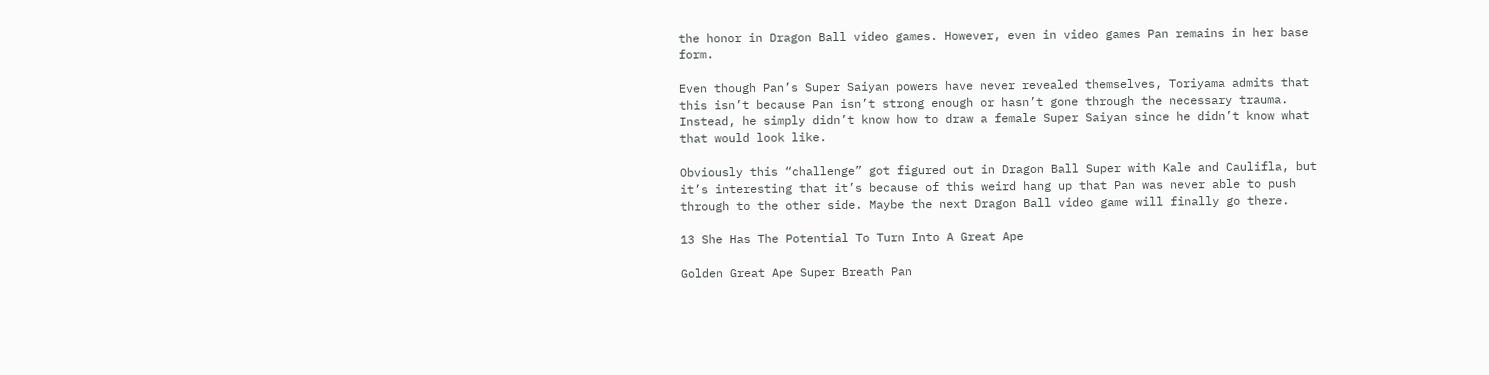the honor in Dragon Ball video games. However, even in video games Pan remains in her base form.

Even though Pan’s Super Saiyan powers have never revealed themselves, Toriyama admits that this isn’t because Pan isn’t strong enough or hasn’t gone through the necessary trauma. Instead, he simply didn’t know how to draw a female Super Saiyan since he didn’t know what that would look like.

Obviously this “challenge” got figured out in Dragon Ball Super with Kale and Caulifla, but it’s interesting that it’s because of this weird hang up that Pan was never able to push through to the other side. Maybe the next Dragon Ball video game will finally go there.

13 She Has The Potential To Turn Into A Great Ape

Golden Great Ape Super Breath Pan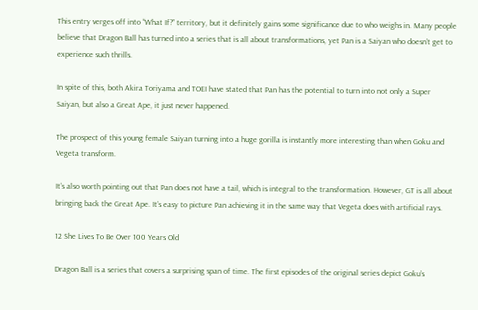This entry verges off into “What If?” territory, but it definitely gains some significance due to who weighs in. Many people believe that Dragon Ball has turned into a series that is all about transformations, yet Pan is a Saiyan who doesn’t get to experience such thrills.

In spite of this, both Akira Toriyama and TOEI have stated that Pan has the potential to turn into not only a Super Saiyan, but also a Great Ape, it just never happened.

The prospect of this young female Saiyan turning into a huge gorilla is instantly more interesting than when Goku and Vegeta transform.

It’s also worth pointing out that Pan does not have a tail, which is integral to the transformation. However, GT is all about bringing back the Great Ape. It’s easy to picture Pan achieving it in the same way that Vegeta does with artificial rays.

12 She Lives To Be Over 100 Years Old

Dragon Ball is a series that covers a surprising span of time. The first episodes of the original series depict Goku’s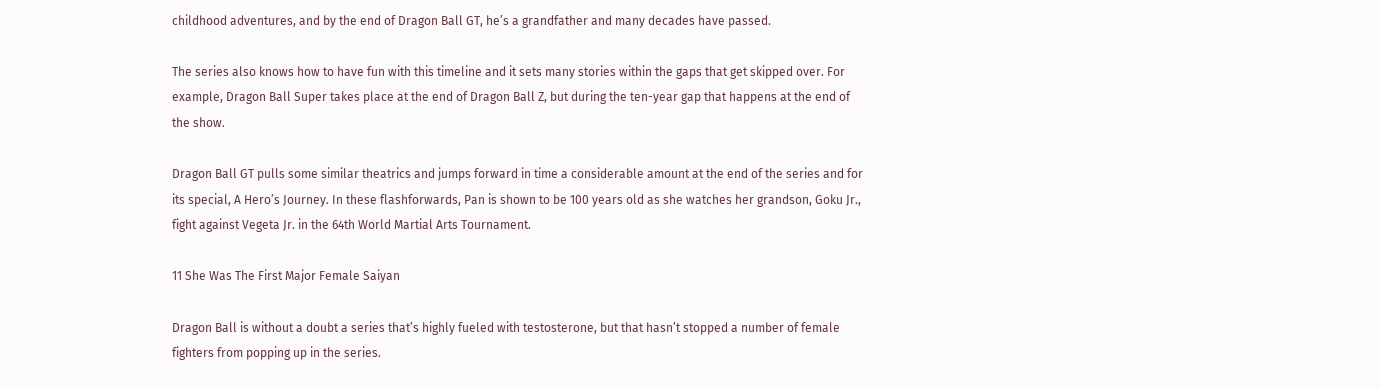childhood adventures, and by the end of Dragon Ball GT, he’s a grandfather and many decades have passed.

The series also knows how to have fun with this timeline and it sets many stories within the gaps that get skipped over. For example, Dragon Ball Super takes place at the end of Dragon Ball Z, but during the ten-year gap that happens at the end of the show.

Dragon Ball GT pulls some similar theatrics and jumps forward in time a considerable amount at the end of the series and for its special, A Hero’s Journey. In these flashforwards, Pan is shown to be 100 years old as she watches her grandson, Goku Jr., fight against Vegeta Jr. in the 64th World Martial Arts Tournament.

11 She Was The First Major Female Saiyan

Dragon Ball is without a doubt a series that’s highly fueled with testosterone, but that hasn’t stopped a number of female fighters from popping up in the series.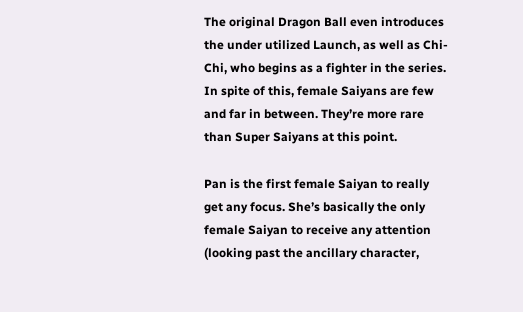The original Dragon Ball even introduces the under utilized Launch, as well as Chi-Chi, who begins as a fighter in the series. In spite of this, female Saiyans are few and far in between. They’re more rare than Super Saiyans at this point.

Pan is the first female Saiyan to really get any focus. She’s basically the only female Saiyan to receive any attention (looking past the ancillary character,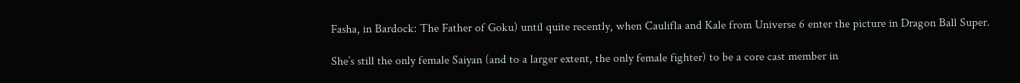Fasha, in Bardock: The Father of Goku) until quite recently, when Caulifla and Kale from Universe 6 enter the picture in Dragon Ball Super.

She’s still the only female Saiyan (and to a larger extent, the only female fighter) to be a core cast member in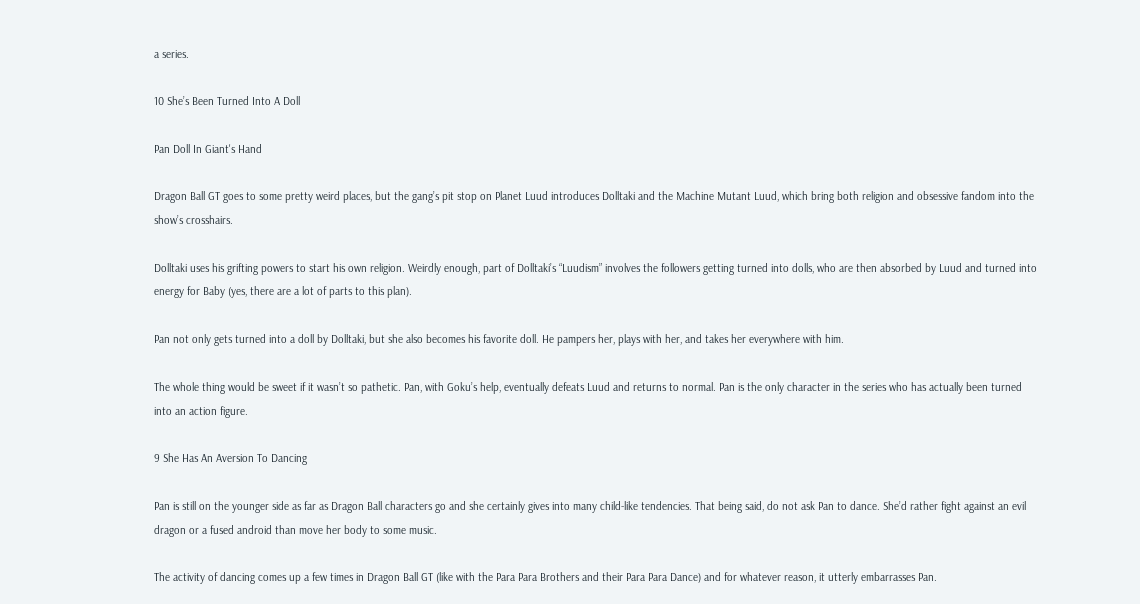a series.

10 She’s Been Turned Into A Doll

Pan Doll In Giant's Hand

Dragon Ball GT goes to some pretty weird places, but the gang’s pit stop on Planet Luud introduces Dolltaki and the Machine Mutant Luud, which bring both religion and obsessive fandom into the show’s crosshairs.

Dolltaki uses his grifting powers to start his own religion. Weirdly enough, part of Dolltaki’s “Luudism” involves the followers getting turned into dolls, who are then absorbed by Luud and turned into energy for Baby (yes, there are a lot of parts to this plan).

Pan not only gets turned into a doll by Dolltaki, but she also becomes his favorite doll. He pampers her, plays with her, and takes her everywhere with him.

The whole thing would be sweet if it wasn’t so pathetic. Pan, with Goku’s help, eventually defeats Luud and returns to normal. Pan is the only character in the series who has actually been turned into an action figure.

9 She Has An Aversion To Dancing

Pan is still on the younger side as far as Dragon Ball characters go and she certainly gives into many child-like tendencies. That being said, do not ask Pan to dance. She’d rather fight against an evil dragon or a fused android than move her body to some music.

The activity of dancing comes up a few times in Dragon Ball GT (like with the Para Para Brothers and their Para Para Dance) and for whatever reason, it utterly embarrasses Pan.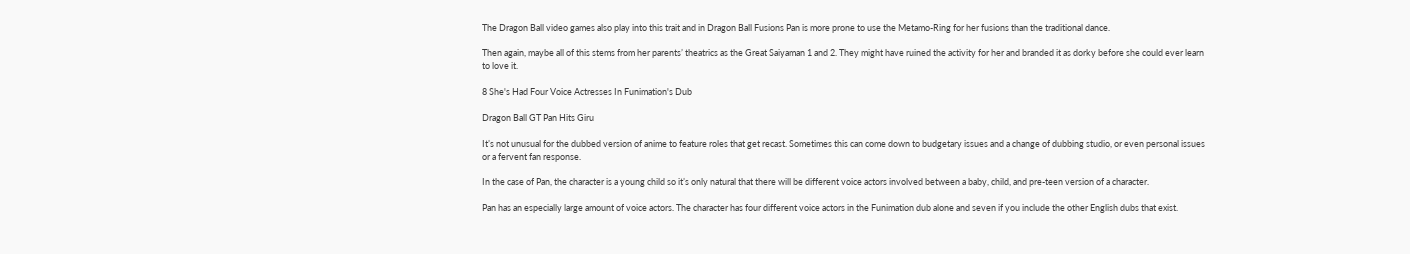The Dragon Ball video games also play into this trait and in Dragon Ball Fusions Pan is more prone to use the Metamo-Ring for her fusions than the traditional dance.

Then again, maybe all of this stems from her parents’ theatrics as the Great Saiyaman 1 and 2. They might have ruined the activity for her and branded it as dorky before she could ever learn to love it.

8 She's Had Four Voice Actresses In Funimation's Dub

Dragon Ball GT Pan Hits Giru

It’s not unusual for the dubbed version of anime to feature roles that get recast. Sometimes this can come down to budgetary issues and a change of dubbing studio, or even personal issues or a fervent fan response.

In the case of Pan, the character is a young child so it’s only natural that there will be different voice actors involved between a baby, child, and pre-teen version of a character.

Pan has an especially large amount of voice actors. The character has four different voice actors in the Funimation dub alone and seven if you include the other English dubs that exist.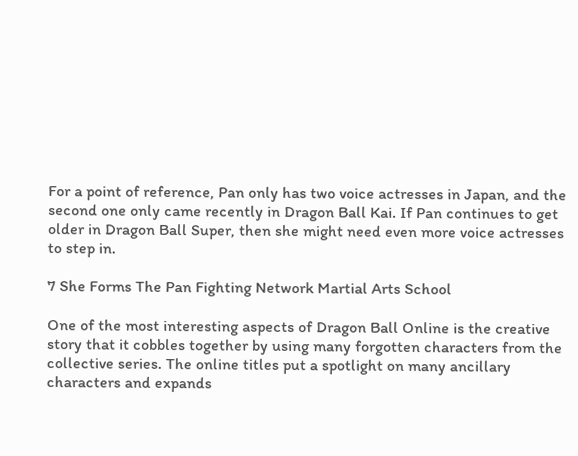For a point of reference, Pan only has two voice actresses in Japan, and the second one only came recently in Dragon Ball Kai. If Pan continues to get older in Dragon Ball Super, then she might need even more voice actresses to step in.

7 She Forms The Pan Fighting Network Martial Arts School

One of the most interesting aspects of Dragon Ball Online is the creative story that it cobbles together by using many forgotten characters from the collective series. The online titles put a spotlight on many ancillary characters and expands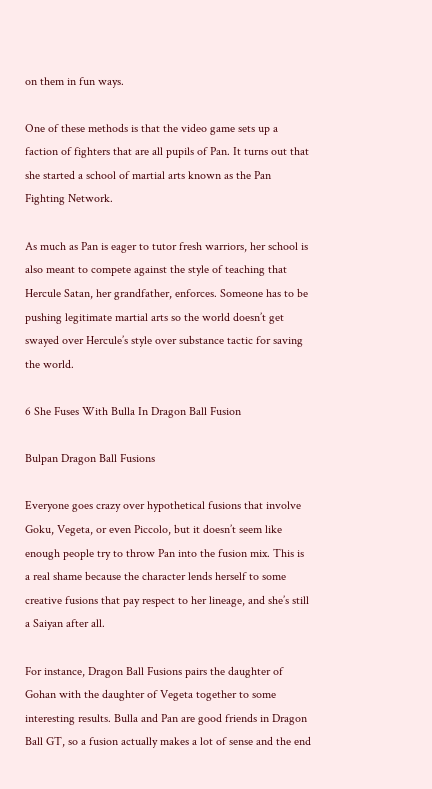on them in fun ways.

One of these methods is that the video game sets up a faction of fighters that are all pupils of Pan. It turns out that she started a school of martial arts known as the Pan Fighting Network.

As much as Pan is eager to tutor fresh warriors, her school is also meant to compete against the style of teaching that Hercule Satan, her grandfather, enforces. Someone has to be pushing legitimate martial arts so the world doesn’t get swayed over Hercule’s style over substance tactic for saving the world.

6 She Fuses With Bulla In Dragon Ball Fusion

Bulpan Dragon Ball Fusions

Everyone goes crazy over hypothetical fusions that involve Goku, Vegeta, or even Piccolo, but it doesn’t seem like enough people try to throw Pan into the fusion mix. This is a real shame because the character lends herself to some creative fusions that pay respect to her lineage, and she’s still a Saiyan after all.

For instance, Dragon Ball Fusions pairs the daughter of Gohan with the daughter of Vegeta together to some interesting results. Bulla and Pan are good friends in Dragon Ball GT, so a fusion actually makes a lot of sense and the end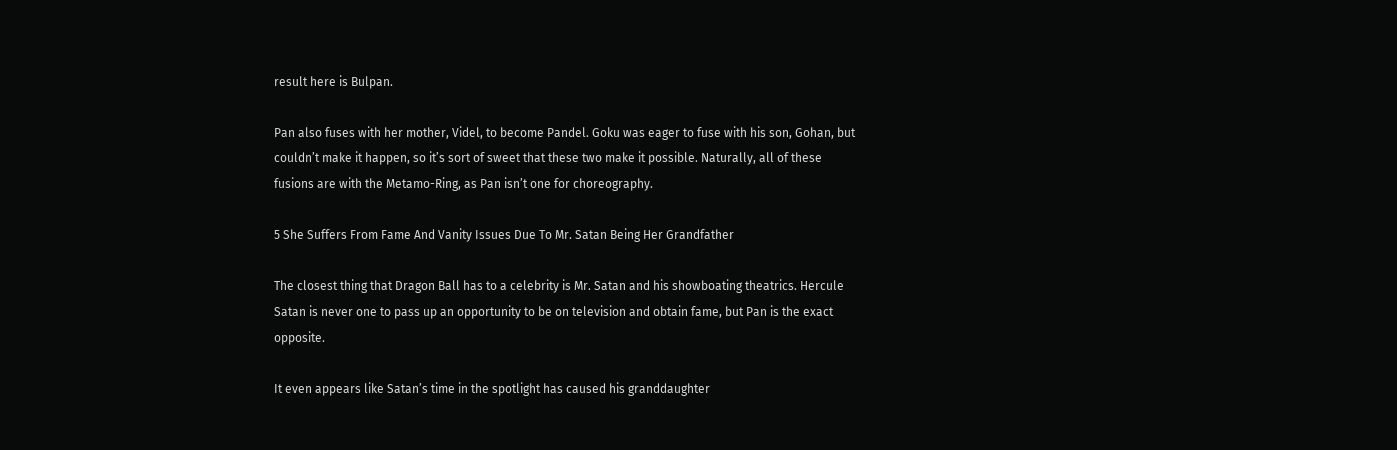result here is Bulpan.

Pan also fuses with her mother, Videl, to become Pandel. Goku was eager to fuse with his son, Gohan, but couldn’t make it happen, so it’s sort of sweet that these two make it possible. Naturally, all of these fusions are with the Metamo-Ring, as Pan isn’t one for choreography.

5 She Suffers From Fame And Vanity Issues Due To Mr. Satan Being Her Grandfather

The closest thing that Dragon Ball has to a celebrity is Mr. Satan and his showboating theatrics. Hercule Satan is never one to pass up an opportunity to be on television and obtain fame, but Pan is the exact opposite.

It even appears like Satan’s time in the spotlight has caused his granddaughter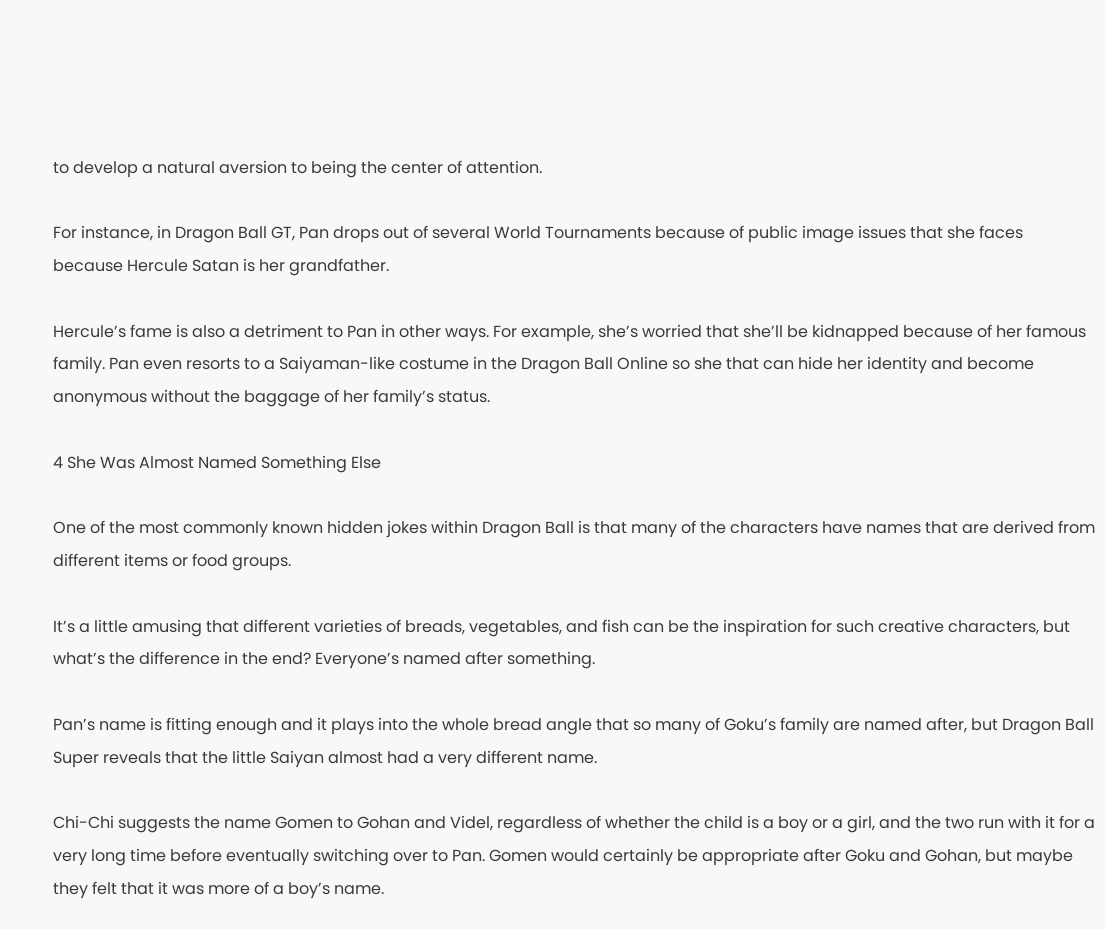to develop a natural aversion to being the center of attention.

For instance, in Dragon Ball GT, Pan drops out of several World Tournaments because of public image issues that she faces because Hercule Satan is her grandfather.

Hercule’s fame is also a detriment to Pan in other ways. For example, she’s worried that she’ll be kidnapped because of her famous family. Pan even resorts to a Saiyaman-like costume in the Dragon Ball Online so she that can hide her identity and become anonymous without the baggage of her family’s status.

4 She Was Almost Named Something Else

One of the most commonly known hidden jokes within Dragon Ball is that many of the characters have names that are derived from different items or food groups.

It’s a little amusing that different varieties of breads, vegetables, and fish can be the inspiration for such creative characters, but what’s the difference in the end? Everyone’s named after something.

Pan’s name is fitting enough and it plays into the whole bread angle that so many of Goku’s family are named after, but Dragon Ball Super reveals that the little Saiyan almost had a very different name.

Chi-Chi suggests the name Gomen to Gohan and Videl, regardless of whether the child is a boy or a girl, and the two run with it for a very long time before eventually switching over to Pan. Gomen would certainly be appropriate after Goku and Gohan, but maybe they felt that it was more of a boy’s name.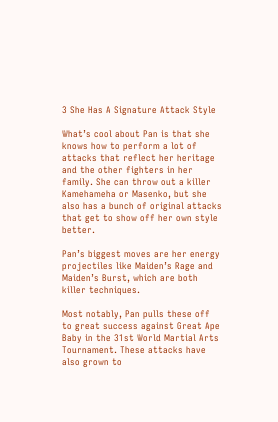3 She Has A Signature Attack Style

What’s cool about Pan is that she knows how to perform a lot of attacks that reflect her heritage and the other fighters in her family. She can throw out a killer Kamehameha or Masenko, but she also has a bunch of original attacks that get to show off her own style better.

Pan’s biggest moves are her energy projectiles like Maiden’s Rage and Maiden’s Burst, which are both killer techniques.

Most notably, Pan pulls these off to great success against Great Ape Baby in the 31st World Martial Arts Tournament. These attacks have also grown to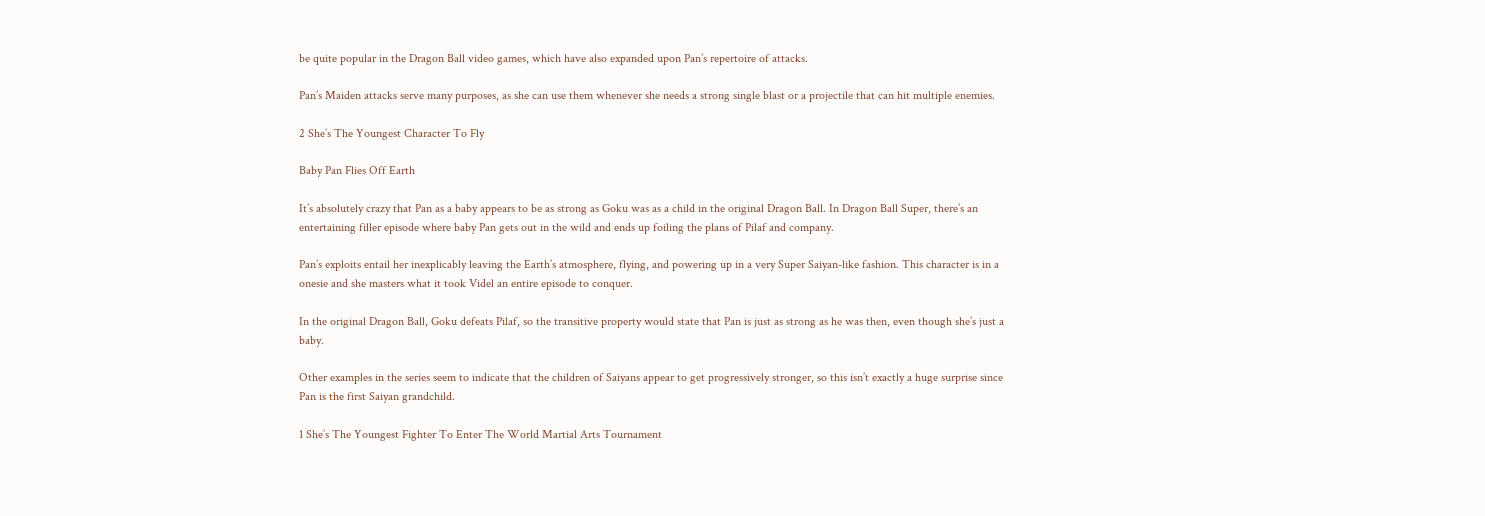be quite popular in the Dragon Ball video games, which have also expanded upon Pan’s repertoire of attacks.

Pan’s Maiden attacks serve many purposes, as she can use them whenever she needs a strong single blast or a projectile that can hit multiple enemies.

2 She’s The Youngest Character To Fly

Baby Pan Flies Off Earth

It’s absolutely crazy that Pan as a baby appears to be as strong as Goku was as a child in the original Dragon Ball. In Dragon Ball Super, there’s an entertaining filler episode where baby Pan gets out in the wild and ends up foiling the plans of Pilaf and company.

Pan’s exploits entail her inexplicably leaving the Earth’s atmosphere, flying, and powering up in a very Super Saiyan-like fashion. This character is in a onesie and she masters what it took Videl an entire episode to conquer.

In the original Dragon Ball, Goku defeats Pilaf, so the transitive property would state that Pan is just as strong as he was then, even though she’s just a baby.

Other examples in the series seem to indicate that the children of Saiyans appear to get progressively stronger, so this isn’t exactly a huge surprise since Pan is the first Saiyan grandchild.

1 She’s The Youngest Fighter To Enter The World Martial Arts Tournament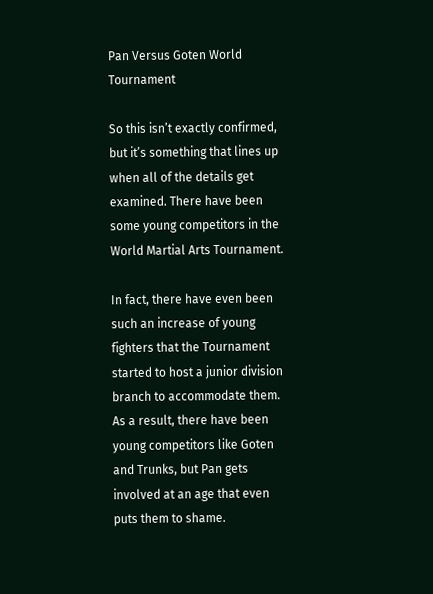Pan Versus Goten World Tournament

So this isn’t exactly confirmed, but it’s something that lines up when all of the details get examined. There have been some young competitors in the World Martial Arts Tournament.

In fact, there have even been such an increase of young fighters that the Tournament started to host a junior division branch to accommodate them. As a result, there have been young competitors like Goten and Trunks, but Pan gets involved at an age that even puts them to shame.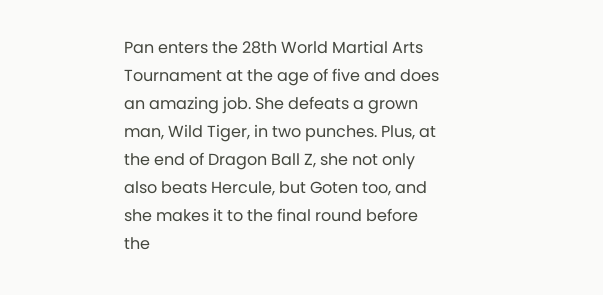Pan enters the 28th World Martial Arts Tournament at the age of five and does an amazing job. She defeats a grown man, Wild Tiger, in two punches. Plus, at the end of Dragon Ball Z, she not only also beats Hercule, but Goten too, and she makes it to the final round before the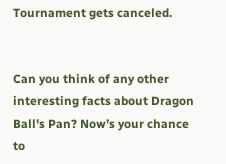Tournament gets canceled.


Can you think of any other interesting facts about Dragon Ball's Pan? Now’s your chance to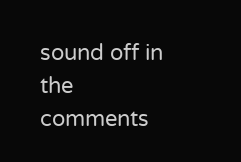sound off in the comments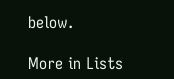below.

More in Lists